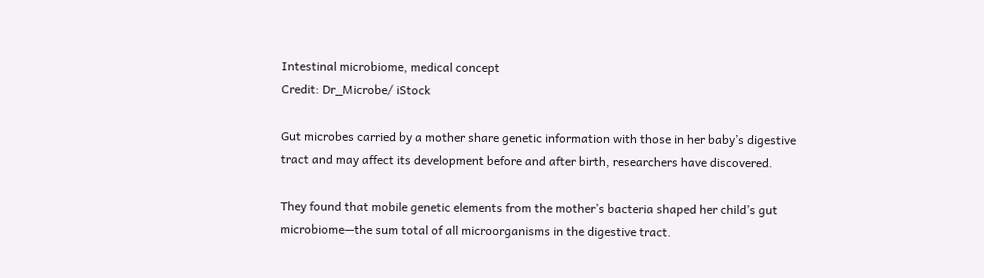Intestinal microbiome, medical concept
Credit: Dr_Microbe/ iStock

Gut microbes carried by a mother share genetic information with those in her baby’s digestive tract and may affect its development before and after birth, researchers have discovered.

They found that mobile genetic elements from the mother’s bacteria shaped her child’s gut microbiome—the sum total of all microorganisms in the digestive tract.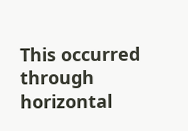This occurred through horizontal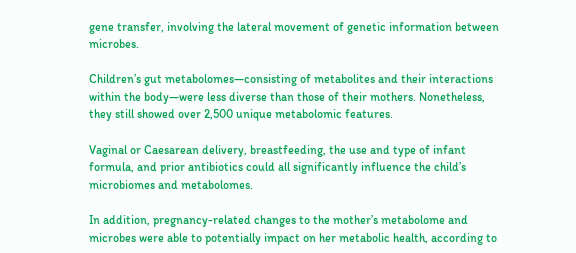gene transfer, involving the lateral movement of genetic information between microbes.

Children’s gut metabolomes—consisting of metabolites and their interactions within the body—were less diverse than those of their mothers. Nonetheless, they still showed over 2,500 unique metabolomic features.

Vaginal or Caesarean delivery, breastfeeding, the use and type of infant formula, and prior antibiotics could all significantly influence the child’s microbiomes and metabolomes.

In addition, pregnancy-related changes to the mother’s metabolome and microbes were able to potentially impact on her metabolic health, according to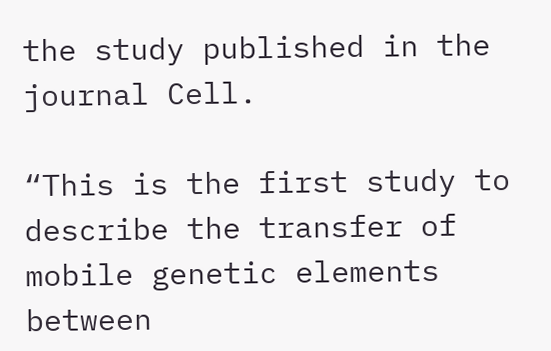the study published in the journal Cell.

“This is the first study to describe the transfer of mobile genetic elements between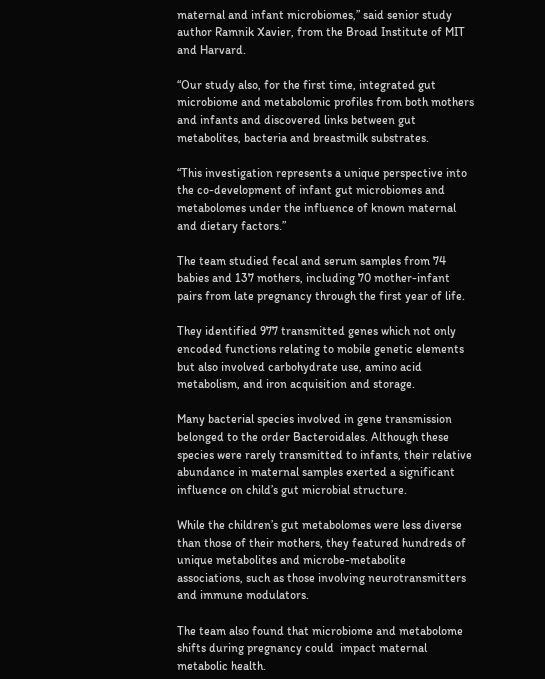maternal and infant microbiomes,” said senior study author Ramnik Xavier, from the Broad Institute of MIT and Harvard.

“Our study also, for the first time, integrated gut microbiome and metabolomic profiles from both mothers and infants and discovered links between gut metabolites, bacteria and breastmilk substrates.

“This investigation represents a unique perspective into the co-development of infant gut microbiomes and metabolomes under the influence of known maternal and dietary factors.”

The team studied fecal and serum samples from 74 babies and 137 mothers, including 70 mother-infant pairs from late pregnancy through the first year of life.

They identified 977 transmitted genes which not only encoded functions relating to mobile genetic elements but also involved carbohydrate use, amino acid metabolism, and iron acquisition and storage.

Many bacterial species involved in gene transmission belonged to the order Bacteroidales. Although these species were rarely transmitted to infants, their relative abundance in maternal samples exerted a significant influence on child’s gut microbial structure.

While the children’s gut metabolomes were less diverse than those of their mothers, they featured hundreds of unique metabolites and microbe-metabolite associations, such as those involving neurotransmitters and immune modulators.

The team also found that microbiome and metabolome shifts during pregnancy could  impact maternal metabolic health.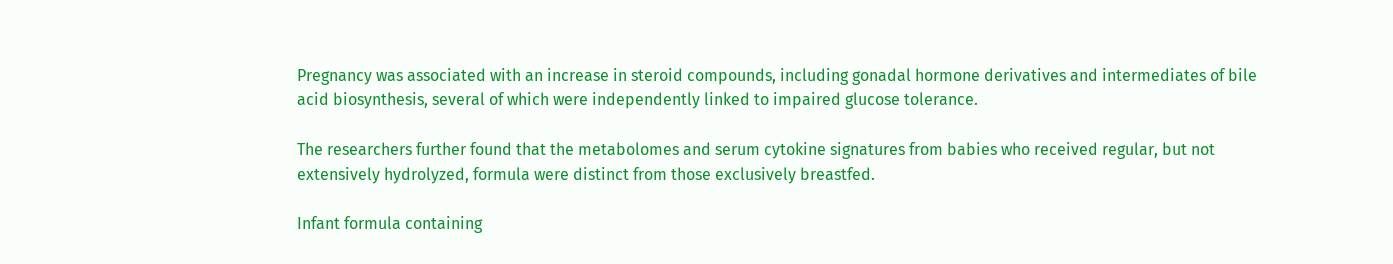Pregnancy was associated with an increase in steroid compounds, including gonadal hormone derivatives and intermediates of bile acid biosynthesis, several of which were independently linked to impaired glucose tolerance.

The researchers further found that the metabolomes and serum cytokine signatures from babies who received regular, but not extensively hydrolyzed, formula were distinct from those exclusively breastfed.

Infant formula containing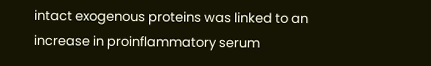intact exogenous proteins was linked to an increase in proinflammatory serum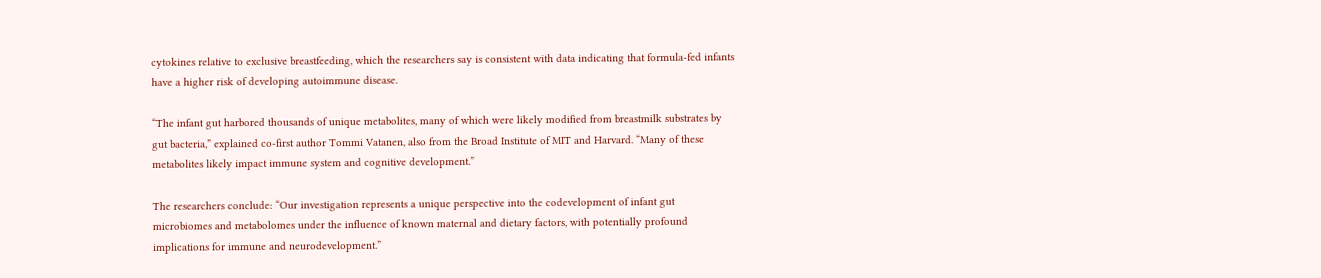cytokines relative to exclusive breastfeeding, which the researchers say is consistent with data indicating that formula-fed infants have a higher risk of developing autoimmune disease.

“The infant gut harbored thousands of unique metabolites, many of which were likely modified from breastmilk substrates by gut bacteria,” explained co-first author Tommi Vatanen, also from the Broad Institute of MIT and Harvard. “Many of these metabolites likely impact immune system and cognitive development.”

The researchers conclude: “Our investigation represents a unique perspective into the codevelopment of infant gut microbiomes and metabolomes under the influence of known maternal and dietary factors, with potentially profound implications for immune and neurodevelopment.”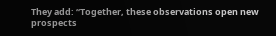They add: “Together, these observations open new prospects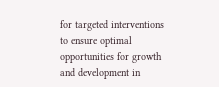for targeted interventions to ensure optimal opportunities for growth and development in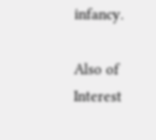infancy.

Also of Interest